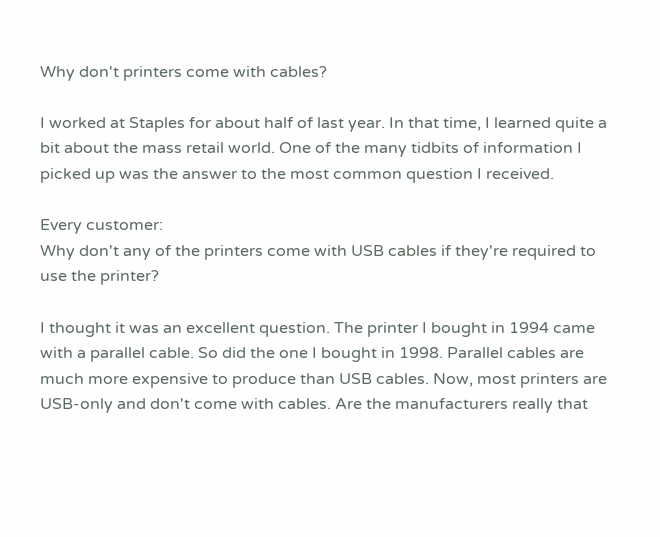Why don't printers come with cables?

I worked at Staples for about half of last year. In that time, I learned quite a bit about the mass retail world. One of the many tidbits of information I picked up was the answer to the most common question I received.

Every customer:
Why don't any of the printers come with USB cables if they're required to use the printer?

I thought it was an excellent question. The printer I bought in 1994 came with a parallel cable. So did the one I bought in 1998. Parallel cables are much more expensive to produce than USB cables. Now, most printers are USB-only and don't come with cables. Are the manufacturers really that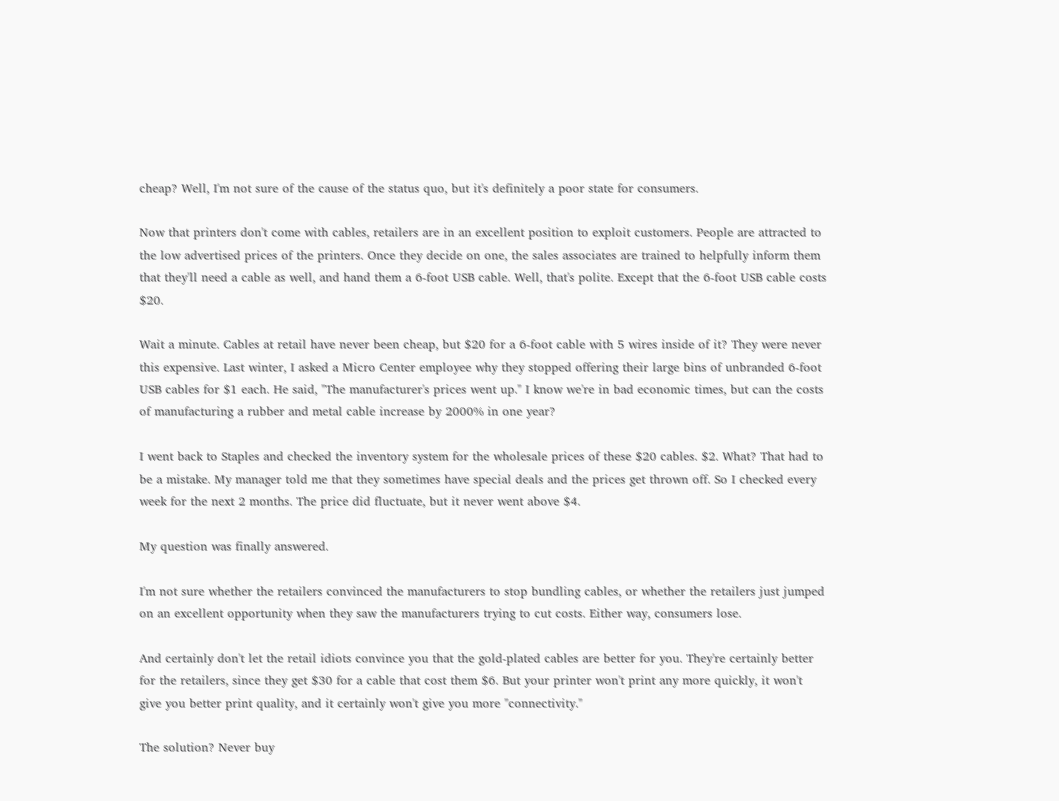cheap? Well, I'm not sure of the cause of the status quo, but it's definitely a poor state for consumers.

Now that printers don't come with cables, retailers are in an excellent position to exploit customers. People are attracted to the low advertised prices of the printers. Once they decide on one, the sales associates are trained to helpfully inform them that they'll need a cable as well, and hand them a 6-foot USB cable. Well, that's polite. Except that the 6-foot USB cable costs $20.

Wait a minute. Cables at retail have never been cheap, but $20 for a 6-foot cable with 5 wires inside of it? They were never this expensive. Last winter, I asked a Micro Center employee why they stopped offering their large bins of unbranded 6-foot USB cables for $1 each. He said, "The manufacturer's prices went up." I know we're in bad economic times, but can the costs of manufacturing a rubber and metal cable increase by 2000% in one year?

I went back to Staples and checked the inventory system for the wholesale prices of these $20 cables. $2. What? That had to be a mistake. My manager told me that they sometimes have special deals and the prices get thrown off. So I checked every week for the next 2 months. The price did fluctuate, but it never went above $4.

My question was finally answered.

I'm not sure whether the retailers convinced the manufacturers to stop bundling cables, or whether the retailers just jumped on an excellent opportunity when they saw the manufacturers trying to cut costs. Either way, consumers lose.

And certainly don't let the retail idiots convince you that the gold-plated cables are better for you. They're certainly better for the retailers, since they get $30 for a cable that cost them $6. But your printer won't print any more quickly, it won't give you better print quality, and it certainly won't give you more "connectivity."

The solution? Never buy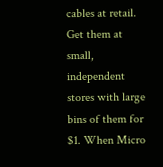cables at retail. Get them at small, independent stores with large bins of them for $1. When Micro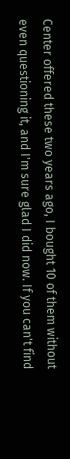Center offered these two years ago, I bought 10 of them without even questioning it, and I'm sure glad I did now. If you can't find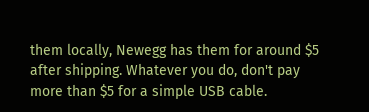them locally, Newegg has them for around $5 after shipping. Whatever you do, don't pay more than $5 for a simple USB cable.